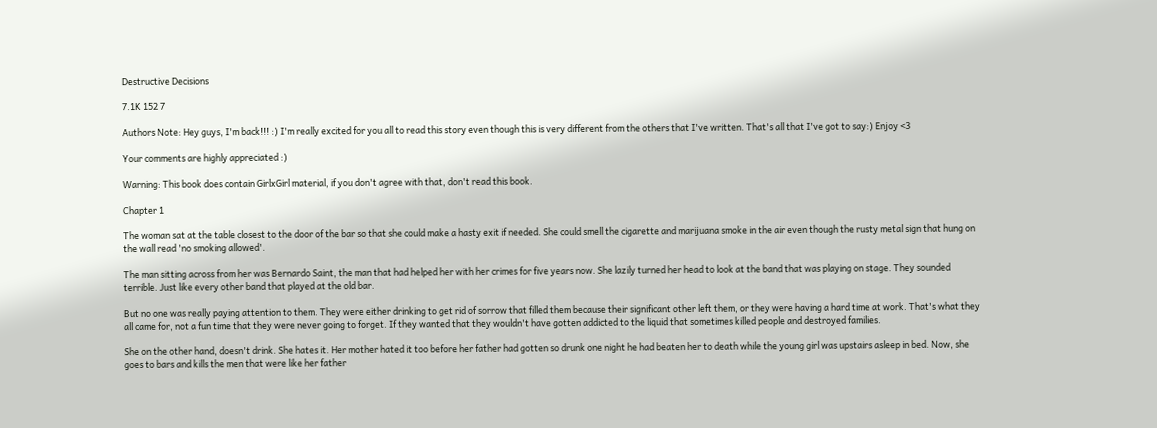Destructive Decisions

7.1K 152 7

Authors Note: Hey guys, I'm back!!! :) I'm really excited for you all to read this story even though this is very different from the others that I've written. That's all that I've got to say:) Enjoy <3

Your comments are highly appreciated :)

Warning: This book does contain GirlxGirl material, if you don't agree with that, don't read this book.

Chapter 1

The woman sat at the table closest to the door of the bar so that she could make a hasty exit if needed. She could smell the cigarette and marijuana smoke in the air even though the rusty metal sign that hung on the wall read 'no smoking allowed'.

The man sitting across from her was Bernardo Saint, the man that had helped her with her crimes for five years now. She lazily turned her head to look at the band that was playing on stage. They sounded terrible. Just like every other band that played at the old bar.

But no one was really paying attention to them. They were either drinking to get rid of sorrow that filled them because their significant other left them, or they were having a hard time at work. That's what they all came for, not a fun time that they were never going to forget. If they wanted that they wouldn't have gotten addicted to the liquid that sometimes killed people and destroyed families.

She on the other hand, doesn't drink. She hates it. Her mother hated it too before her father had gotten so drunk one night he had beaten her to death while the young girl was upstairs asleep in bed. Now, she goes to bars and kills the men that were like her father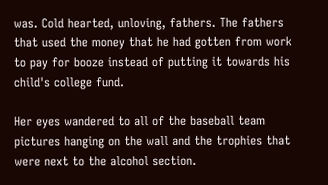was. Cold hearted, unloving, fathers. The fathers that used the money that he had gotten from work to pay for booze instead of putting it towards his child's college fund.

Her eyes wandered to all of the baseball team pictures hanging on the wall and the trophies that were next to the alcohol section.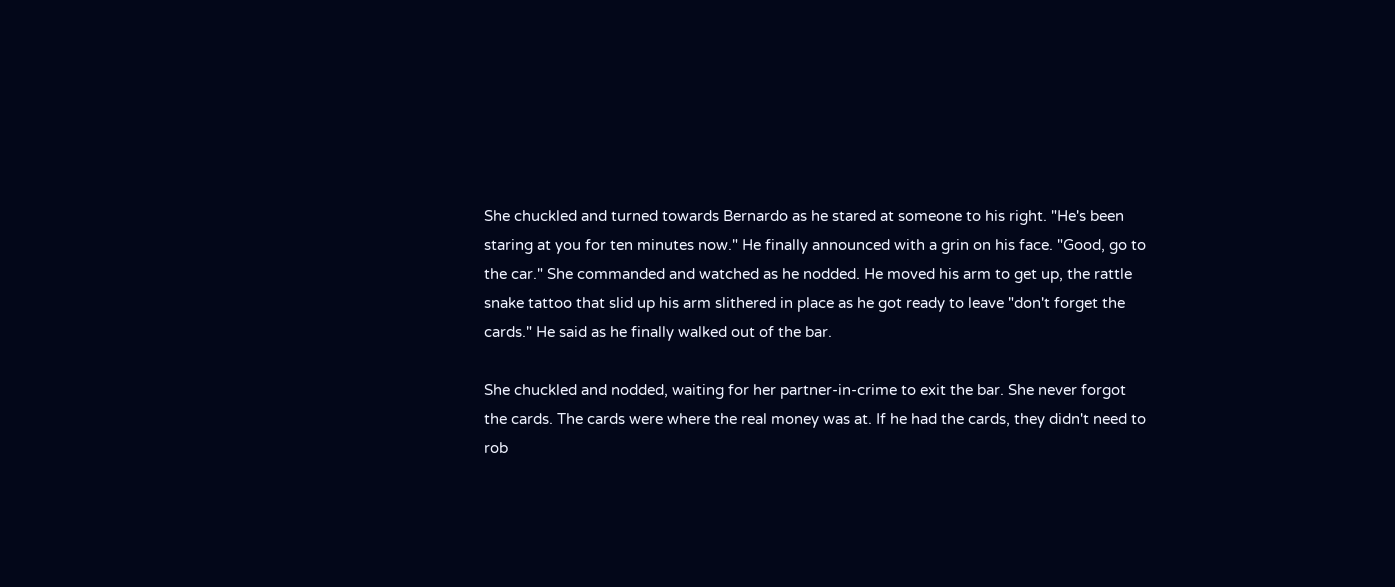She chuckled and turned towards Bernardo as he stared at someone to his right. "He's been staring at you for ten minutes now." He finally announced with a grin on his face. "Good, go to the car." She commanded and watched as he nodded. He moved his arm to get up, the rattle snake tattoo that slid up his arm slithered in place as he got ready to leave "don't forget the cards." He said as he finally walked out of the bar.

She chuckled and nodded, waiting for her partner-in-crime to exit the bar. She never forgot the cards. The cards were where the real money was at. If he had the cards, they didn't need to rob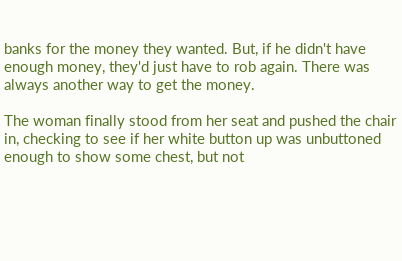banks for the money they wanted. But, if he didn't have enough money, they'd just have to rob again. There was always another way to get the money.

The woman finally stood from her seat and pushed the chair in, checking to see if her white button up was unbuttoned enough to show some chest, but not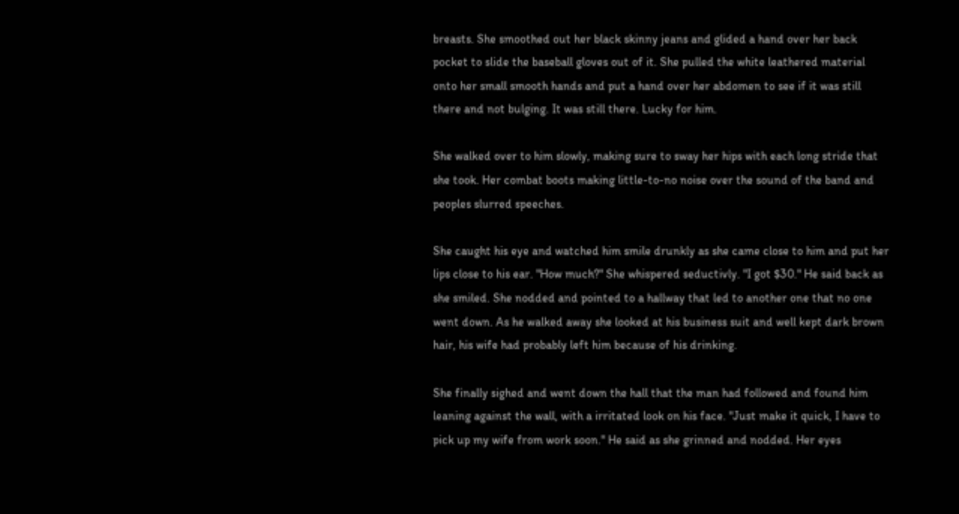breasts. She smoothed out her black skinny jeans and glided a hand over her back pocket to slide the baseball gloves out of it. She pulled the white leathered material onto her small smooth hands and put a hand over her abdomen to see if it was still there and not bulging. It was still there. Lucky for him.

She walked over to him slowly, making sure to sway her hips with each long stride that she took. Her combat boots making little-to-no noise over the sound of the band and peoples slurred speeches.

She caught his eye and watched him smile drunkly as she came close to him and put her lips close to his ear. "How much?" She whispered seductivly. "I got $30." He said back as she smiled. She nodded and pointed to a hallway that led to another one that no one went down. As he walked away she looked at his business suit and well kept dark brown hair, his wife had probably left him because of his drinking.

She finally sighed and went down the hall that the man had followed and found him leaning against the wall, with a irritated look on his face. "Just make it quick, I have to pick up my wife from work soon." He said as she grinned and nodded. Her eyes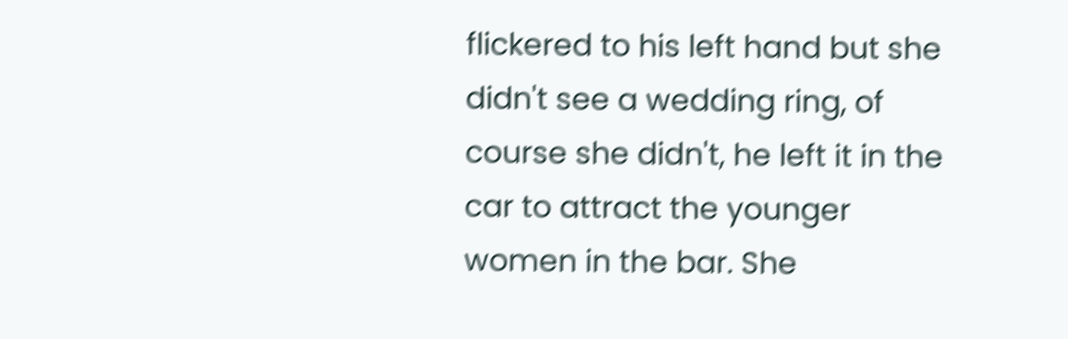flickered to his left hand but she didn't see a wedding ring, of course she didn't, he left it in the car to attract the younger women in the bar. She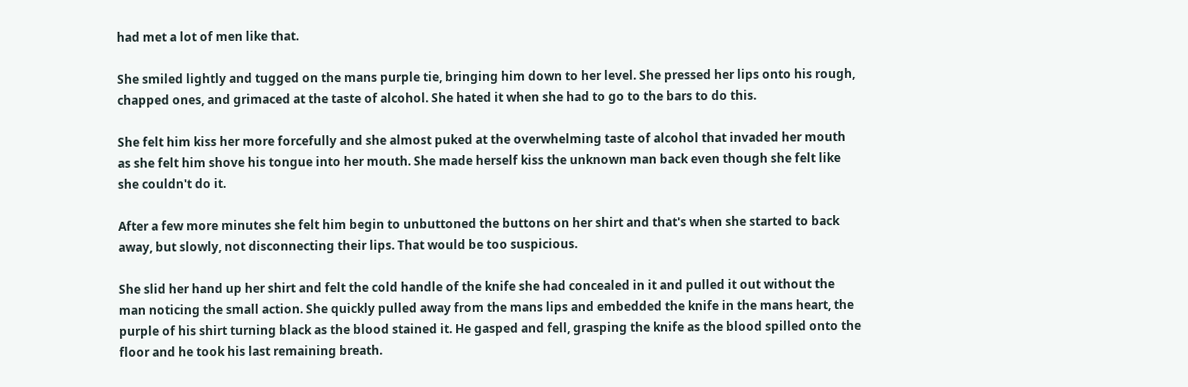had met a lot of men like that.

She smiled lightly and tugged on the mans purple tie, bringing him down to her level. She pressed her lips onto his rough, chapped ones, and grimaced at the taste of alcohol. She hated it when she had to go to the bars to do this.

She felt him kiss her more forcefully and she almost puked at the overwhelming taste of alcohol that invaded her mouth as she felt him shove his tongue into her mouth. She made herself kiss the unknown man back even though she felt like she couldn't do it.

After a few more minutes she felt him begin to unbuttoned the buttons on her shirt and that's when she started to back away, but slowly, not disconnecting their lips. That would be too suspicious.

She slid her hand up her shirt and felt the cold handle of the knife she had concealed in it and pulled it out without the man noticing the small action. She quickly pulled away from the mans lips and embedded the knife in the mans heart, the purple of his shirt turning black as the blood stained it. He gasped and fell, grasping the knife as the blood spilled onto the floor and he took his last remaining breath.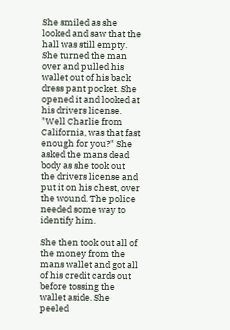She smiled as she looked and saw that the hall was still empty. She turned the man over and pulled his wallet out of his back dress pant pocket. She opened it and looked at his drivers license. "Well Charlie from California, was that fast enough for you?" She asked the mans dead body as she took out the drivers license and put it on his chest, over the wound. The police needed some way to identify him.

She then took out all of the money from the mans wallet and got all of his credit cards out before tossing the wallet aside. She peeled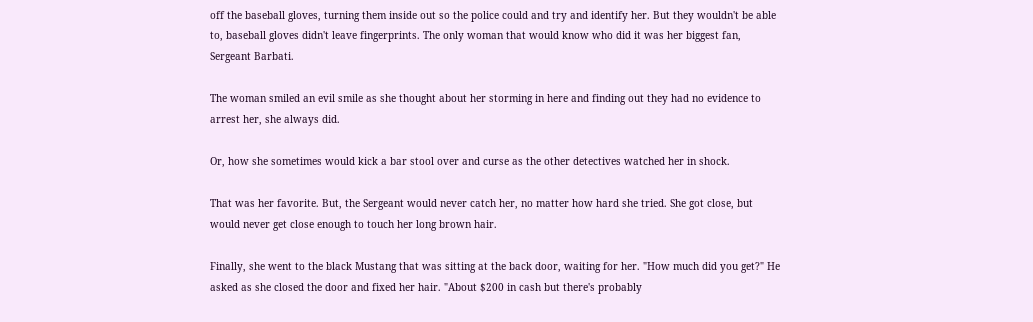off the baseball gloves, turning them inside out so the police could and try and identify her. But they wouldn't be able to, baseball gloves didn't leave fingerprints. The only woman that would know who did it was her biggest fan, Sergeant Barbati.

The woman smiled an evil smile as she thought about her storming in here and finding out they had no evidence to arrest her, she always did.

Or, how she sometimes would kick a bar stool over and curse as the other detectives watched her in shock.

That was her favorite. But, the Sergeant would never catch her, no matter how hard she tried. She got close, but would never get close enough to touch her long brown hair.

Finally, she went to the black Mustang that was sitting at the back door, waiting for her. "How much did you get?" He asked as she closed the door and fixed her hair. "About $200 in cash but there's probably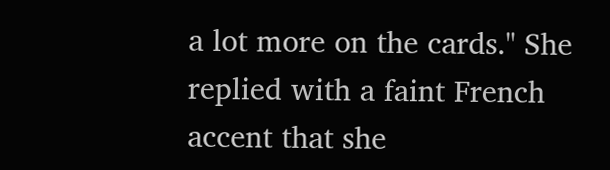a lot more on the cards." She replied with a faint French accent that she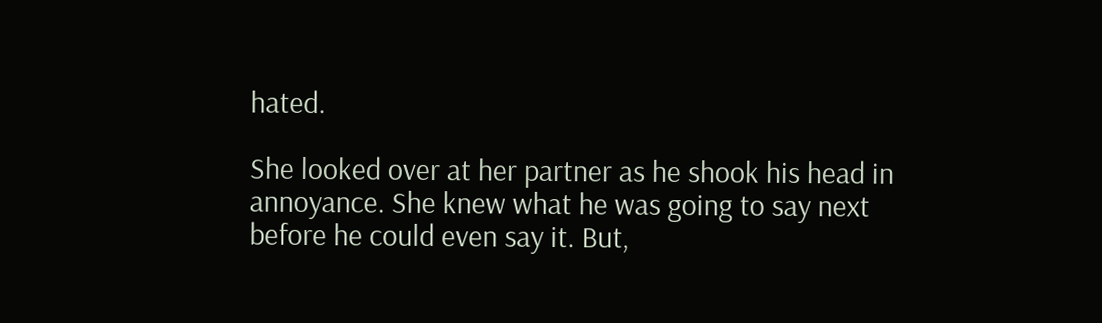hated.

She looked over at her partner as he shook his head in annoyance. She knew what he was going to say next before he could even say it. But,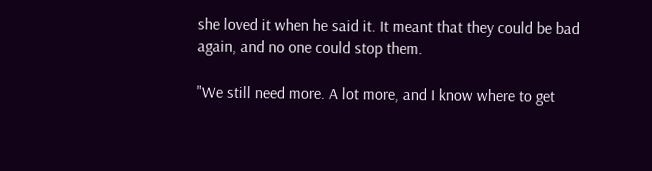she loved it when he said it. It meant that they could be bad again, and no one could stop them.

"We still need more. A lot more, and I know where to get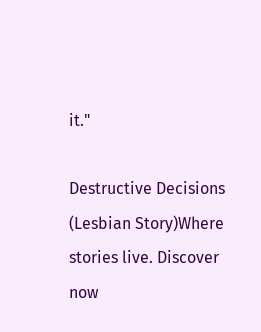it."

Destructive Decisions (Lesbian Story)Where stories live. Discover now